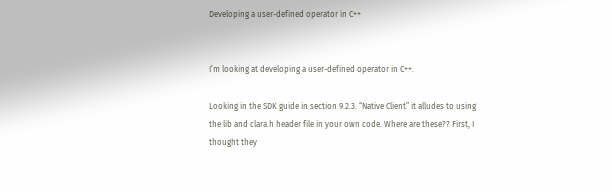Developing a user-defined operator in C++


I’m looking at developing a user-defined operator in C++.

Looking in the SDK guide in section 9.2.3. “Native Client” it alludes to using the lib and clara.h header file in your own code. Where are these?? First, I thought they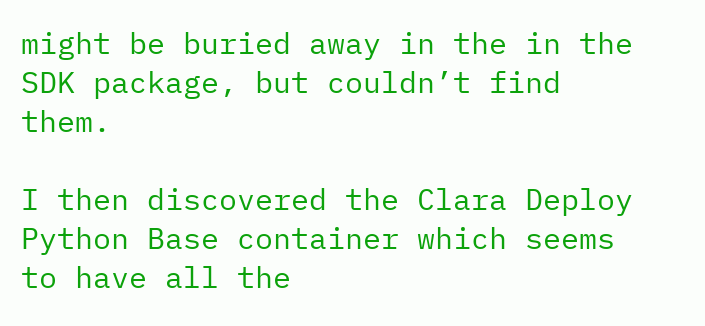might be buried away in the in the SDK package, but couldn’t find them.

I then discovered the Clara Deploy Python Base container which seems to have all the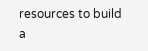resources to build a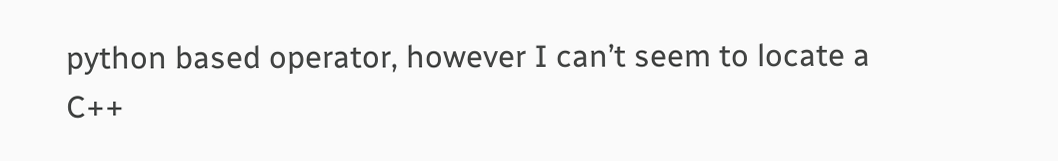python based operator, however I can’t seem to locate a C++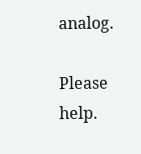analog.

Please help.